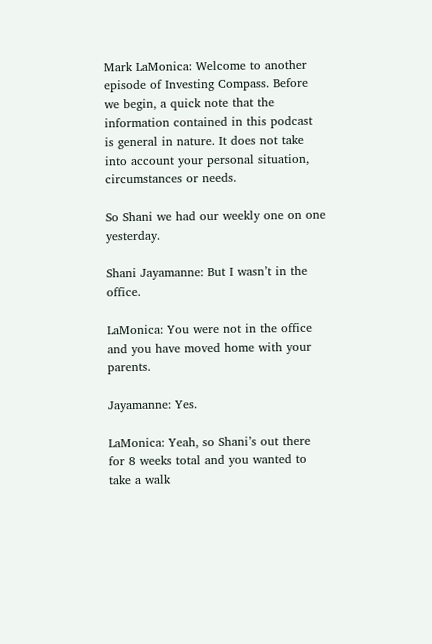Mark LaMonica: Welcome to another episode of Investing Compass. Before we begin, a quick note that the information contained in this podcast is general in nature. It does not take into account your personal situation, circumstances or needs.

So Shani we had our weekly one on one yesterday.

Shani Jayamanne: But I wasn’t in the office.

LaMonica: You were not in the office and you have moved home with your parents.

Jayamanne: Yes.

LaMonica: Yeah, so Shani’s out there for 8 weeks total and you wanted to take a walk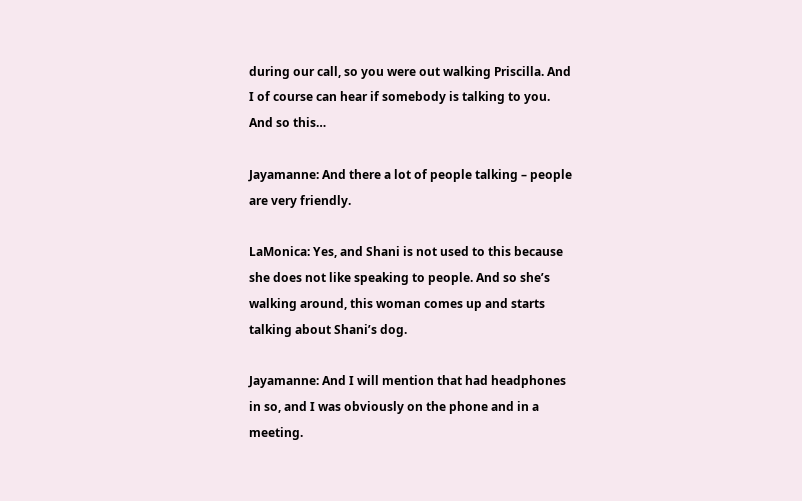during our call, so you were out walking Priscilla. And I of course can hear if somebody is talking to you. And so this…

Jayamanne: And there a lot of people talking – people are very friendly.

LaMonica: Yes, and Shani is not used to this because she does not like speaking to people. And so she’s walking around, this woman comes up and starts talking about Shani’s dog.

Jayamanne: And I will mention that had headphones in so, and I was obviously on the phone and in a meeting.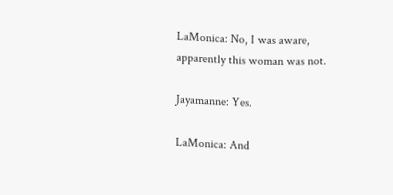LaMonica: No, I was aware, apparently this woman was not.

Jayamanne: Yes.

LaMonica: And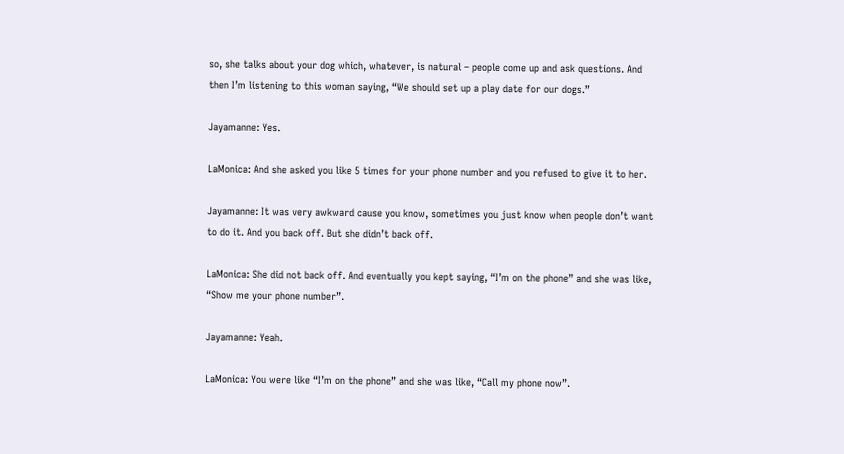so, she talks about your dog which, whatever, is natural – people come up and ask questions. And then I’m listening to this woman saying, “We should set up a play date for our dogs.”

Jayamanne: Yes.

LaMonica: And she asked you like 5 times for your phone number and you refused to give it to her.

Jayamanne: It was very awkward cause you know, sometimes you just know when people don’t want to do it. And you back off. But she didn’t back off.

LaMonica: She did not back off. And eventually you kept saying, “I’m on the phone” and she was like, “Show me your phone number”.

Jayamanne: Yeah.

LaMonica: You were like “I’m on the phone” and she was like, “Call my phone now”.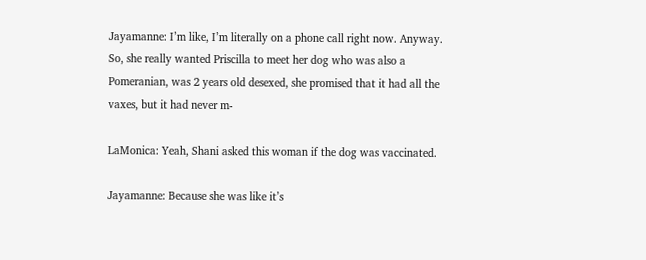Jayamanne: I’m like, I’m literally on a phone call right now. Anyway. So, she really wanted Priscilla to meet her dog who was also a Pomeranian, was 2 years old desexed, she promised that it had all the vaxes, but it had never m-

LaMonica: Yeah, Shani asked this woman if the dog was vaccinated.

Jayamanne: Because she was like it’s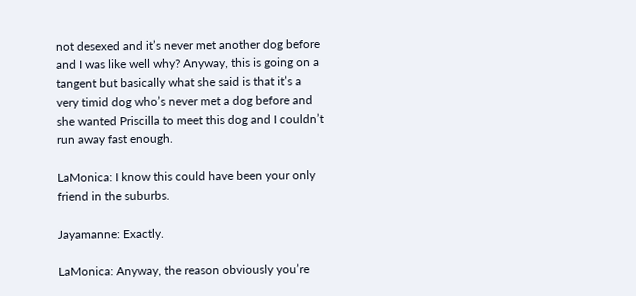not desexed and it’s never met another dog before and I was like well why? Anyway, this is going on a tangent but basically what she said is that it’s a very timid dog who’s never met a dog before and she wanted Priscilla to meet this dog and I couldn’t run away fast enough.

LaMonica: I know this could have been your only friend in the suburbs.

Jayamanne: Exactly.

LaMonica: Anyway, the reason obviously you’re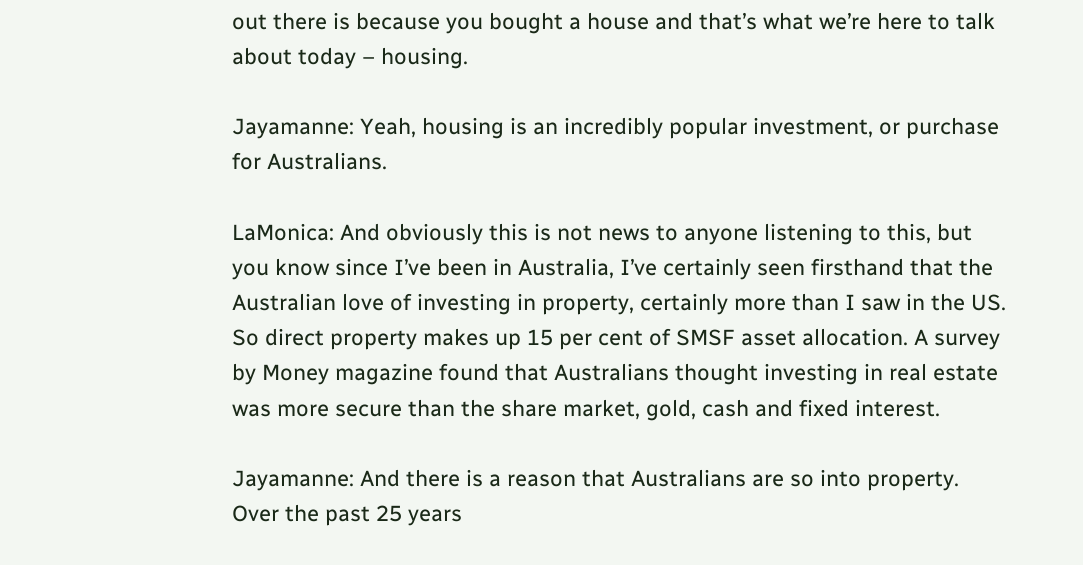out there is because you bought a house and that’s what we’re here to talk about today – housing.

Jayamanne: Yeah, housing is an incredibly popular investment, or purchase for Australians.

LaMonica: And obviously this is not news to anyone listening to this, but you know since I’ve been in Australia, I’ve certainly seen firsthand that the Australian love of investing in property, certainly more than I saw in the US. So direct property makes up 15 per cent of SMSF asset allocation. A survey by Money magazine found that Australians thought investing in real estate was more secure than the share market, gold, cash and fixed interest.

Jayamanne: And there is a reason that Australians are so into property. Over the past 25 years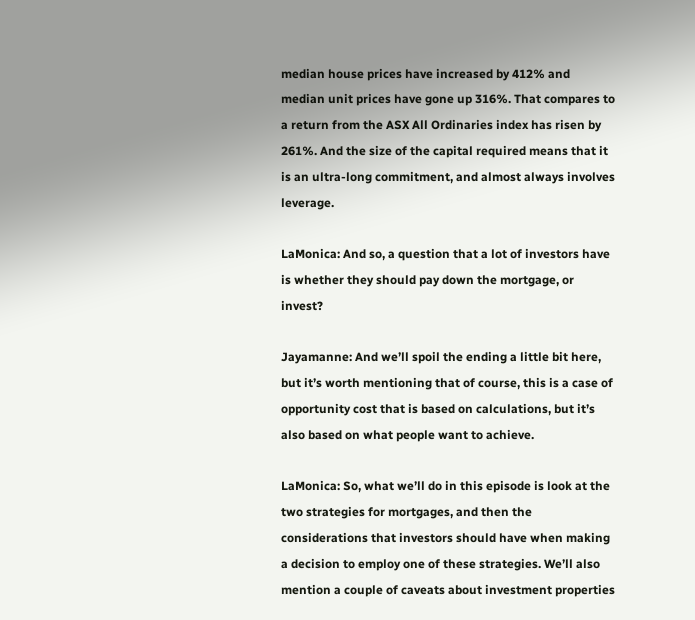median house prices have increased by 412% and median unit prices have gone up 316%. That compares to a return from the ASX All Ordinaries index has risen by 261%. And the size of the capital required means that it is an ultra-long commitment, and almost always involves leverage.

LaMonica: And so, a question that a lot of investors have is whether they should pay down the mortgage, or invest?

Jayamanne: And we’ll spoil the ending a little bit here, but it’s worth mentioning that of course, this is a case of opportunity cost that is based on calculations, but it’s also based on what people want to achieve.

LaMonica: So, what we’ll do in this episode is look at the two strategies for mortgages, and then the considerations that investors should have when making a decision to employ one of these strategies. We’ll also mention a couple of caveats about investment properties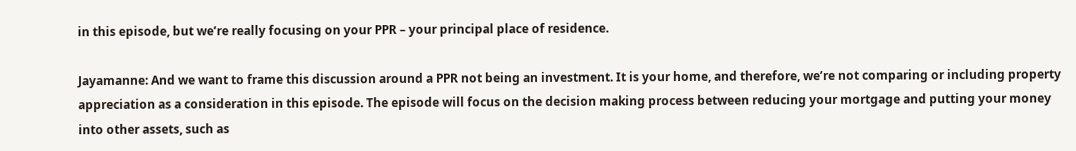in this episode, but we’re really focusing on your PPR – your principal place of residence.

Jayamanne: And we want to frame this discussion around a PPR not being an investment. It is your home, and therefore, we’re not comparing or including property appreciation as a consideration in this episode. The episode will focus on the decision making process between reducing your mortgage and putting your money into other assets, such as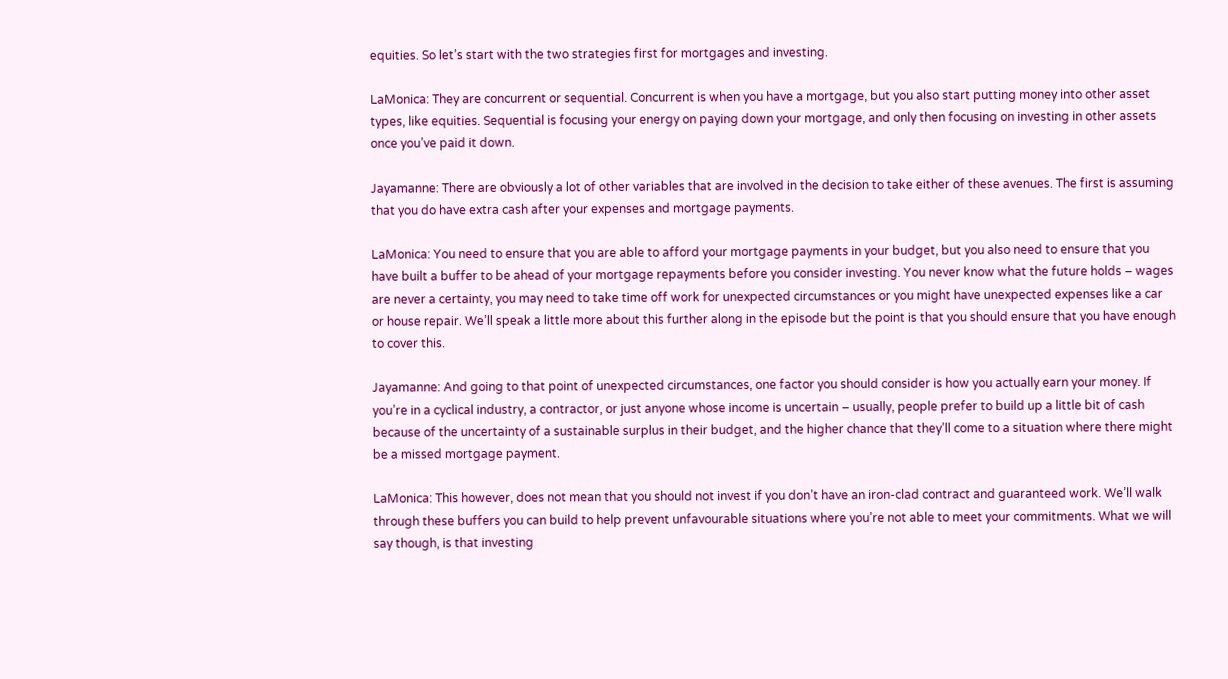equities. So let’s start with the two strategies first for mortgages and investing.

LaMonica: They are concurrent or sequential. Concurrent is when you have a mortgage, but you also start putting money into other asset types, like equities. Sequential is focusing your energy on paying down your mortgage, and only then focusing on investing in other assets once you’ve paid it down.

Jayamanne: There are obviously a lot of other variables that are involved in the decision to take either of these avenues. The first is assuming that you do have extra cash after your expenses and mortgage payments.

LaMonica: You need to ensure that you are able to afford your mortgage payments in your budget, but you also need to ensure that you have built a buffer to be ahead of your mortgage repayments before you consider investing. You never know what the future holds – wages are never a certainty, you may need to take time off work for unexpected circumstances or you might have unexpected expenses like a car or house repair. We’ll speak a little more about this further along in the episode but the point is that you should ensure that you have enough to cover this.

Jayamanne: And going to that point of unexpected circumstances, one factor you should consider is how you actually earn your money. If you’re in a cyclical industry, a contractor, or just anyone whose income is uncertain – usually, people prefer to build up a little bit of cash because of the uncertainty of a sustainable surplus in their budget, and the higher chance that they’ll come to a situation where there might be a missed mortgage payment.

LaMonica: This however, does not mean that you should not invest if you don’t have an iron-clad contract and guaranteed work. We’ll walk through these buffers you can build to help prevent unfavourable situations where you’re not able to meet your commitments. What we will say though, is that investing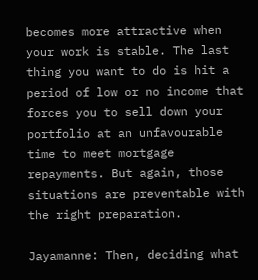becomes more attractive when your work is stable. The last thing you want to do is hit a period of low or no income that forces you to sell down your portfolio at an unfavourable time to meet mortgage repayments. But again, those situations are preventable with the right preparation.

Jayamanne: Then, deciding what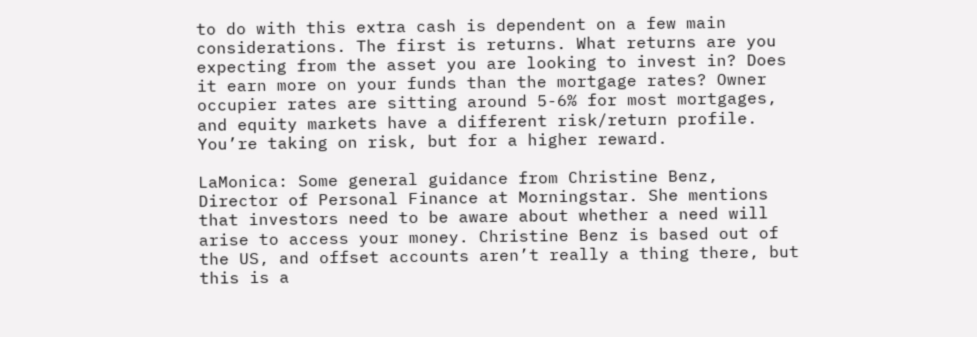to do with this extra cash is dependent on a few main considerations. The first is returns. What returns are you expecting from the asset you are looking to invest in? Does it earn more on your funds than the mortgage rates? Owner occupier rates are sitting around 5-6% for most mortgages, and equity markets have a different risk/return profile. You’re taking on risk, but for a higher reward.

LaMonica: Some general guidance from Christine Benz, Director of Personal Finance at Morningstar. She mentions that investors need to be aware about whether a need will arise to access your money. Christine Benz is based out of the US, and offset accounts aren’t really a thing there, but this is a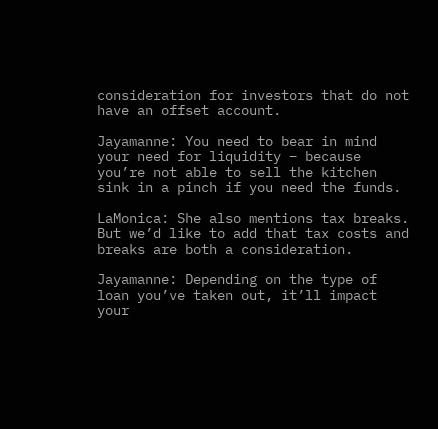consideration for investors that do not have an offset account.

Jayamanne: You need to bear in mind your need for liquidity – because you’re not able to sell the kitchen sink in a pinch if you need the funds.

LaMonica: She also mentions tax breaks. But we’d like to add that tax costs and breaks are both a consideration.

Jayamanne: Depending on the type of loan you’ve taken out, it’ll impact your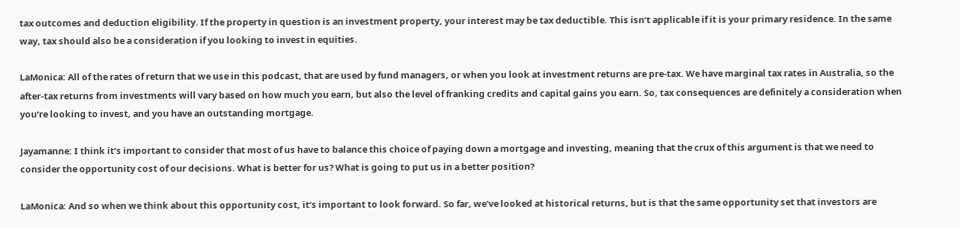tax outcomes and deduction eligibility. If the property in question is an investment property, your interest may be tax deductible. This isn’t applicable if it is your primary residence. In the same way, tax should also be a consideration if you looking to invest in equities.

LaMonica: All of the rates of return that we use in this podcast, that are used by fund managers, or when you look at investment returns are pre-tax. We have marginal tax rates in Australia, so the after-tax returns from investments will vary based on how much you earn, but also the level of franking credits and capital gains you earn. So, tax consequences are definitely a consideration when you’re looking to invest, and you have an outstanding mortgage.

Jayamanne: I think it’s important to consider that most of us have to balance this choice of paying down a mortgage and investing, meaning that the crux of this argument is that we need to consider the opportunity cost of our decisions. What is better for us? What is going to put us in a better position?

LaMonica: And so when we think about this opportunity cost, it’s important to look forward. So far, we’ve looked at historical returns, but is that the same opportunity set that investors are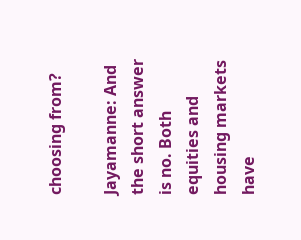choosing from?

Jayamanne: And the short answer is no. Both equities and housing markets have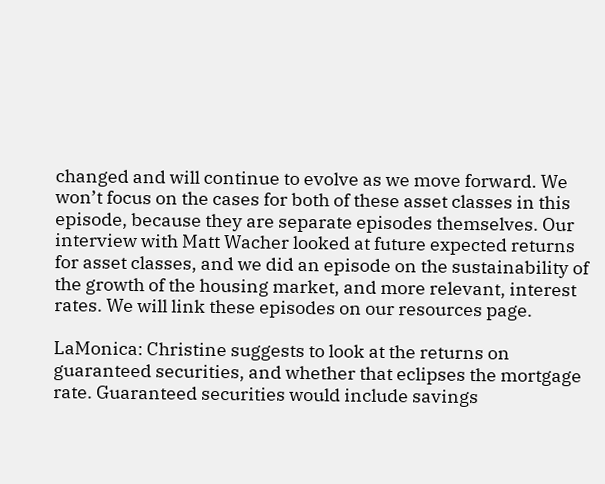changed and will continue to evolve as we move forward. We won’t focus on the cases for both of these asset classes in this episode, because they are separate episodes themselves. Our interview with Matt Wacher looked at future expected returns for asset classes, and we did an episode on the sustainability of the growth of the housing market, and more relevant, interest rates. We will link these episodes on our resources page.

LaMonica: Christine suggests to look at the returns on guaranteed securities, and whether that eclipses the mortgage rate. Guaranteed securities would include savings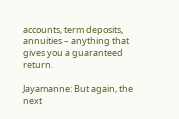accounts, term deposits, annuities – anything that gives you a guaranteed return.

Jayamanne: But again, the next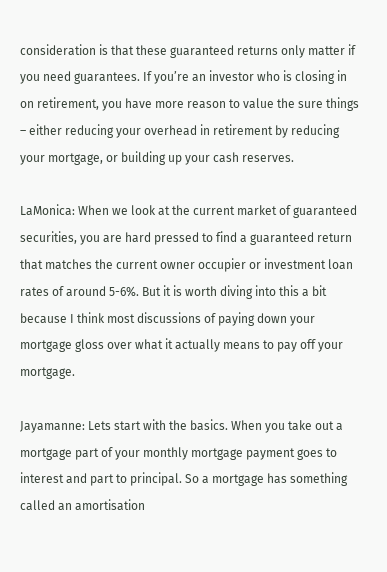consideration is that these guaranteed returns only matter if you need guarantees. If you’re an investor who is closing in on retirement, you have more reason to value the sure things – either reducing your overhead in retirement by reducing your mortgage, or building up your cash reserves.

LaMonica: When we look at the current market of guaranteed securities, you are hard pressed to find a guaranteed return that matches the current owner occupier or investment loan rates of around 5-6%. But it is worth diving into this a bit because I think most discussions of paying down your mortgage gloss over what it actually means to pay off your mortgage.

Jayamanne: Lets start with the basics. When you take out a mortgage part of your monthly mortgage payment goes to interest and part to principal. So a mortgage has something called an amortisation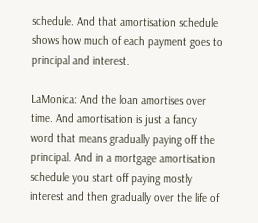schedule. And that amortisation schedule shows how much of each payment goes to principal and interest.

LaMonica: And the loan amortises over time. And amortisation is just a fancy word that means gradually paying off the principal. And in a mortgage amortisation schedule you start off paying mostly interest and then gradually over the life of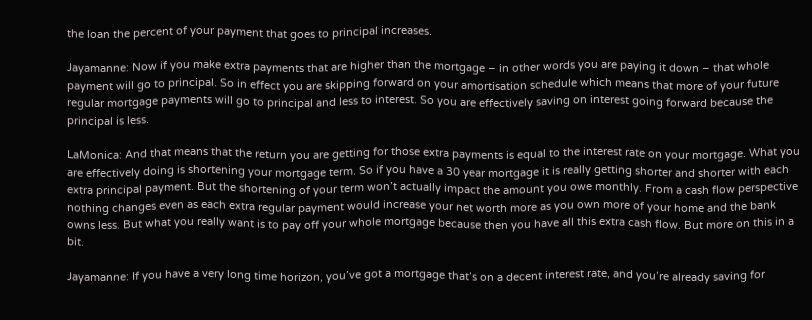the loan the percent of your payment that goes to principal increases.

Jayamanne: Now if you make extra payments that are higher than the mortgage – in other words you are paying it down – that whole payment will go to principal. So in effect you are skipping forward on your amortisation schedule which means that more of your future regular mortgage payments will go to principal and less to interest. So you are effectively saving on interest going forward because the principal is less.

LaMonica: And that means that the return you are getting for those extra payments is equal to the interest rate on your mortgage. What you are effectively doing is shortening your mortgage term. So if you have a 30 year mortgage it is really getting shorter and shorter with each extra principal payment. But the shortening of your term won’t actually impact the amount you owe monthly. From a cash flow perspective nothing changes even as each extra regular payment would increase your net worth more as you own more of your home and the bank owns less. But what you really want is to pay off your whole mortgage because then you have all this extra cash flow. But more on this in a bit.

Jayamanne: If you have a very long time horizon, you’ve got a mortgage that’s on a decent interest rate, and you’re already saving for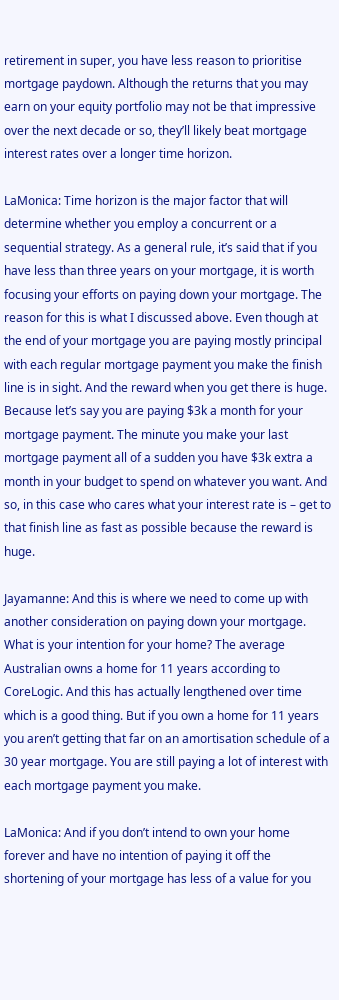retirement in super, you have less reason to prioritise mortgage paydown. Although the returns that you may earn on your equity portfolio may not be that impressive over the next decade or so, they’ll likely beat mortgage interest rates over a longer time horizon.

LaMonica: Time horizon is the major factor that will determine whether you employ a concurrent or a sequential strategy. As a general rule, it’s said that if you have less than three years on your mortgage, it is worth focusing your efforts on paying down your mortgage. The reason for this is what I discussed above. Even though at the end of your mortgage you are paying mostly principal with each regular mortgage payment you make the finish line is in sight. And the reward when you get there is huge. Because let’s say you are paying $3k a month for your mortgage payment. The minute you make your last mortgage payment all of a sudden you have $3k extra a month in your budget to spend on whatever you want. And so, in this case who cares what your interest rate is – get to that finish line as fast as possible because the reward is huge.

Jayamanne: And this is where we need to come up with another consideration on paying down your mortgage. What is your intention for your home? The average Australian owns a home for 11 years according to CoreLogic. And this has actually lengthened over time which is a good thing. But if you own a home for 11 years you aren’t getting that far on an amortisation schedule of a 30 year mortgage. You are still paying a lot of interest with each mortgage payment you make.

LaMonica: And if you don’t intend to own your home forever and have no intention of paying it off the shortening of your mortgage has less of a value for you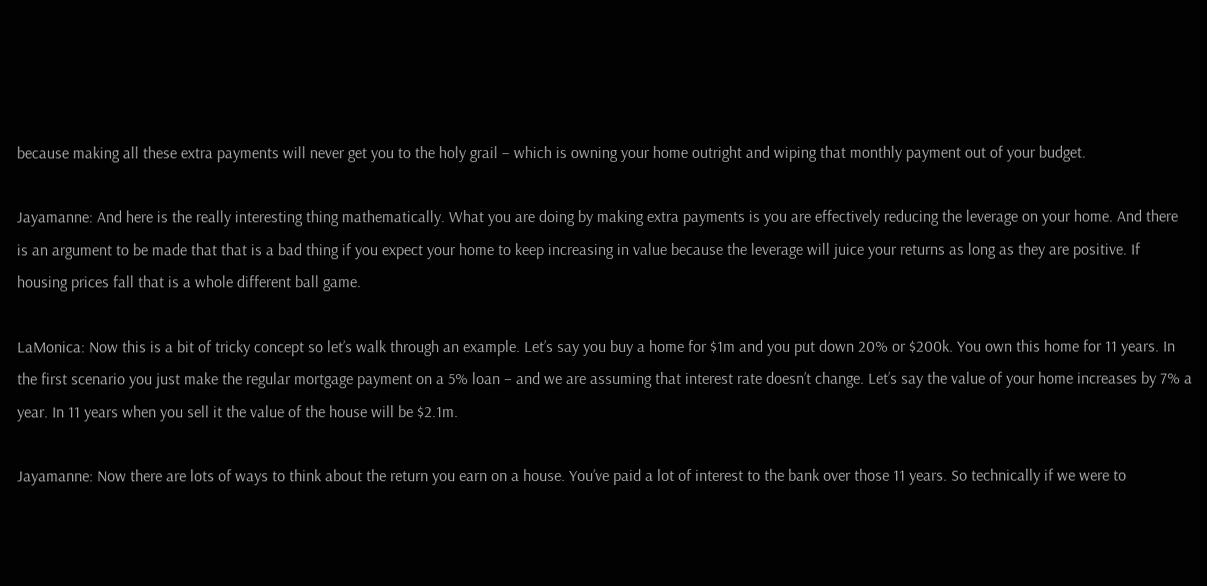because making all these extra payments will never get you to the holy grail – which is owning your home outright and wiping that monthly payment out of your budget.

Jayamanne: And here is the really interesting thing mathematically. What you are doing by making extra payments is you are effectively reducing the leverage on your home. And there is an argument to be made that that is a bad thing if you expect your home to keep increasing in value because the leverage will juice your returns as long as they are positive. If housing prices fall that is a whole different ball game.

LaMonica: Now this is a bit of tricky concept so let’s walk through an example. Let’s say you buy a home for $1m and you put down 20% or $200k. You own this home for 11 years. In the first scenario you just make the regular mortgage payment on a 5% loan – and we are assuming that interest rate doesn’t change. Let’s say the value of your home increases by 7% a year. In 11 years when you sell it the value of the house will be $2.1m.

Jayamanne: Now there are lots of ways to think about the return you earn on a house. You’ve paid a lot of interest to the bank over those 11 years. So technically if we were to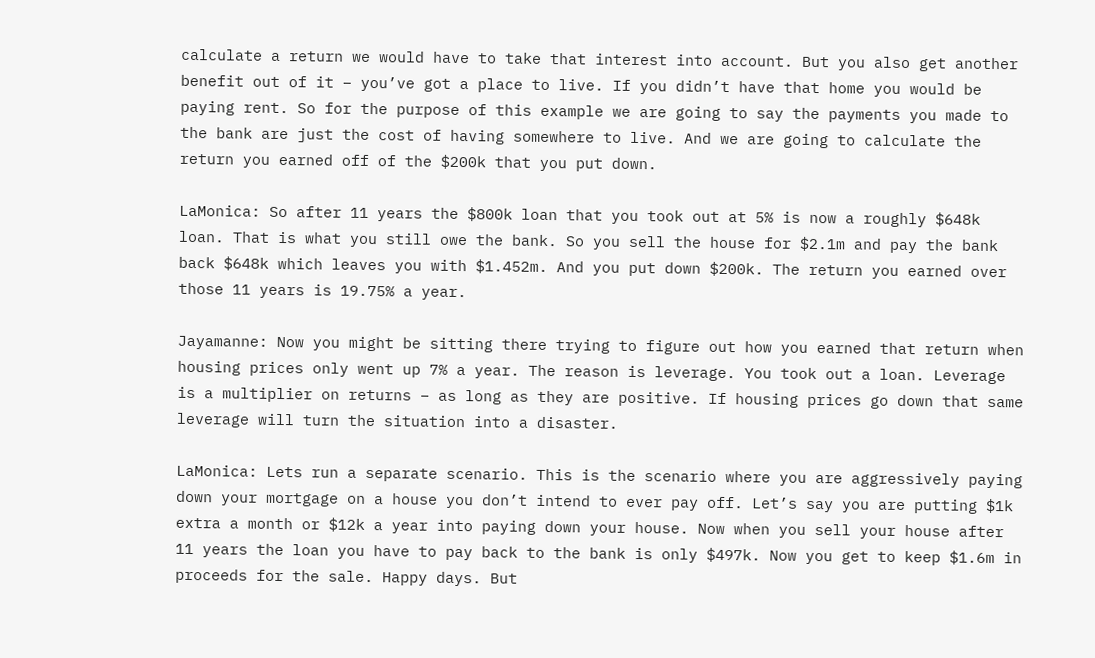calculate a return we would have to take that interest into account. But you also get another benefit out of it – you’ve got a place to live. If you didn’t have that home you would be paying rent. So for the purpose of this example we are going to say the payments you made to the bank are just the cost of having somewhere to live. And we are going to calculate the return you earned off of the $200k that you put down.

LaMonica: So after 11 years the $800k loan that you took out at 5% is now a roughly $648k loan. That is what you still owe the bank. So you sell the house for $2.1m and pay the bank back $648k which leaves you with $1.452m. And you put down $200k. The return you earned over those 11 years is 19.75% a year.

Jayamanne: Now you might be sitting there trying to figure out how you earned that return when housing prices only went up 7% a year. The reason is leverage. You took out a loan. Leverage is a multiplier on returns – as long as they are positive. If housing prices go down that same leverage will turn the situation into a disaster.

LaMonica: Lets run a separate scenario. This is the scenario where you are aggressively paying down your mortgage on a house you don’t intend to ever pay off. Let’s say you are putting $1k extra a month or $12k a year into paying down your house. Now when you sell your house after 11 years the loan you have to pay back to the bank is only $497k. Now you get to keep $1.6m in proceeds for the sale. Happy days. But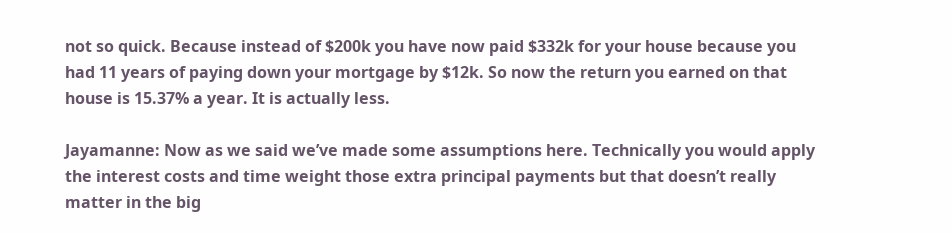not so quick. Because instead of $200k you have now paid $332k for your house because you had 11 years of paying down your mortgage by $12k. So now the return you earned on that house is 15.37% a year. It is actually less.

Jayamanne: Now as we said we’ve made some assumptions here. Technically you would apply the interest costs and time weight those extra principal payments but that doesn’t really matter in the big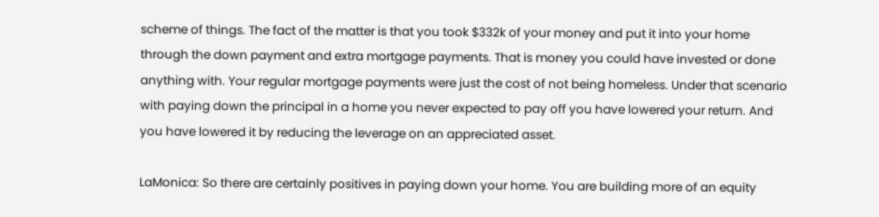scheme of things. The fact of the matter is that you took $332k of your money and put it into your home through the down payment and extra mortgage payments. That is money you could have invested or done anything with. Your regular mortgage payments were just the cost of not being homeless. Under that scenario with paying down the principal in a home you never expected to pay off you have lowered your return. And you have lowered it by reducing the leverage on an appreciated asset.

LaMonica: So there are certainly positives in paying down your home. You are building more of an equity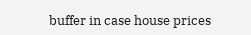buffer in case house prices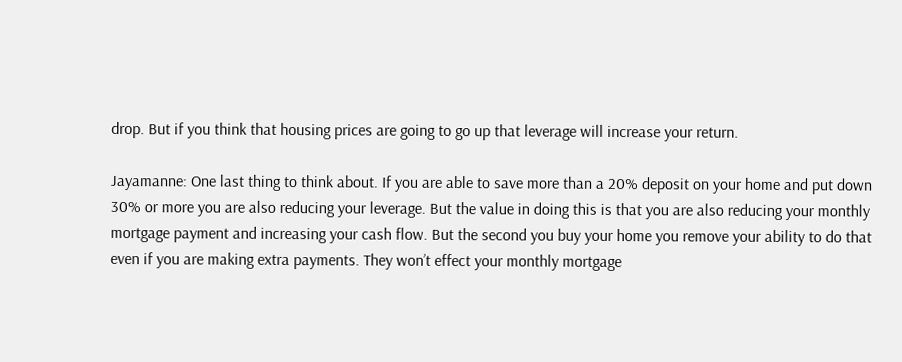drop. But if you think that housing prices are going to go up that leverage will increase your return.

Jayamanne: One last thing to think about. If you are able to save more than a 20% deposit on your home and put down 30% or more you are also reducing your leverage. But the value in doing this is that you are also reducing your monthly mortgage payment and increasing your cash flow. But the second you buy your home you remove your ability to do that even if you are making extra payments. They won’t effect your monthly mortgage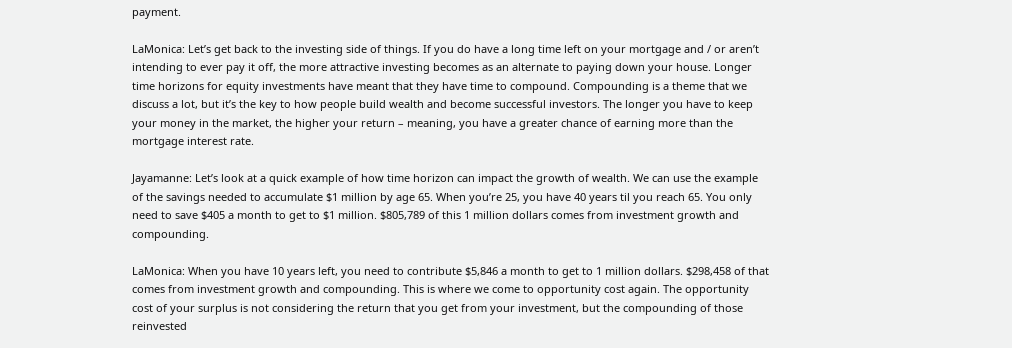payment.

LaMonica: Let’s get back to the investing side of things. If you do have a long time left on your mortgage and / or aren’t intending to ever pay it off, the more attractive investing becomes as an alternate to paying down your house. Longer time horizons for equity investments have meant that they have time to compound. Compounding is a theme that we discuss a lot, but it’s the key to how people build wealth and become successful investors. The longer you have to keep your money in the market, the higher your return – meaning, you have a greater chance of earning more than the mortgage interest rate.

Jayamanne: Let’s look at a quick example of how time horizon can impact the growth of wealth. We can use the example of the savings needed to accumulate $1 million by age 65. When you’re 25, you have 40 years til you reach 65. You only need to save $405 a month to get to $1 million. $805,789 of this 1 million dollars comes from investment growth and compounding.

LaMonica: When you have 10 years left, you need to contribute $5,846 a month to get to 1 million dollars. $298,458 of that comes from investment growth and compounding. This is where we come to opportunity cost again. The opportunity cost of your surplus is not considering the return that you get from your investment, but the compounding of those reinvested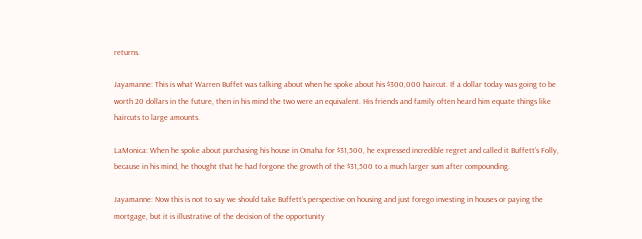returns.

Jayamanne: This is what Warren Buffet was talking about when he spoke about his $300,000 haircut. If a dollar today was going to be worth 20 dollars in the future, then in his mind the two were an equivalent. His friends and family often heard him equate things like haircuts to large amounts.

LaMonica: When he spoke about purchasing his house in Omaha for $31,500, he expressed incredible regret and called it Buffett’s Folly, because in his mind, he thought that he had forgone the growth of the $31,500 to a much larger sum after compounding.

Jayamanne: Now this is not to say we should take Buffett’s perspective on housing and just forego investing in houses or paying the mortgage, but it is illustrative of the decision of the opportunity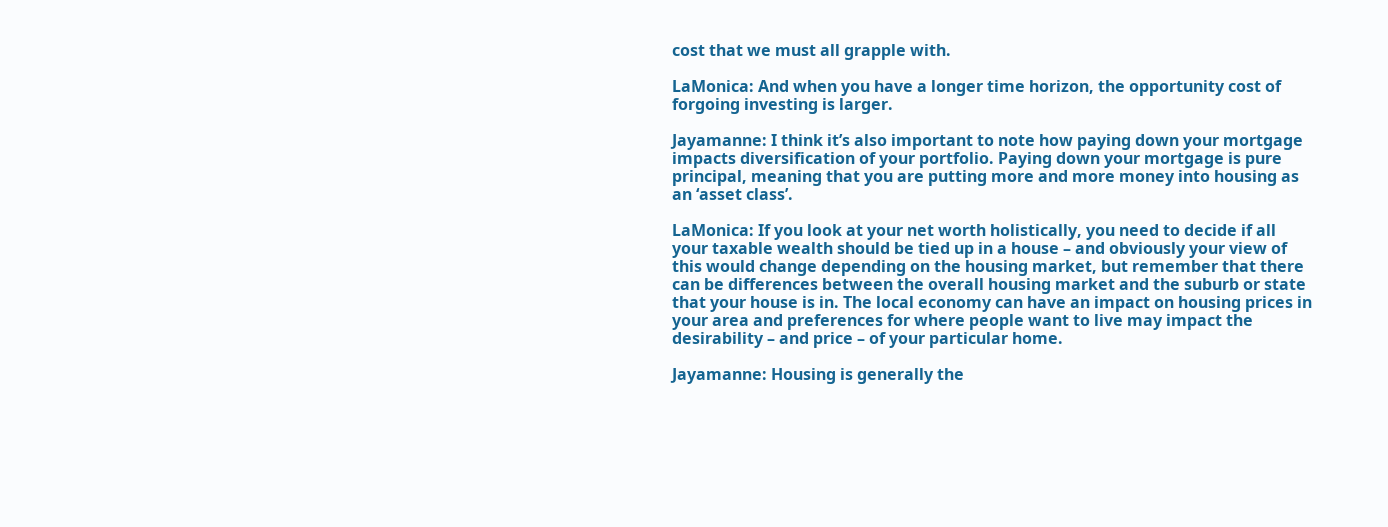cost that we must all grapple with.

LaMonica: And when you have a longer time horizon, the opportunity cost of forgoing investing is larger.

Jayamanne: I think it’s also important to note how paying down your mortgage impacts diversification of your portfolio. Paying down your mortgage is pure principal, meaning that you are putting more and more money into housing as an ‘asset class’.

LaMonica: If you look at your net worth holistically, you need to decide if all your taxable wealth should be tied up in a house – and obviously your view of this would change depending on the housing market, but remember that there can be differences between the overall housing market and the suburb or state that your house is in. The local economy can have an impact on housing prices in your area and preferences for where people want to live may impact the desirability – and price – of your particular home.

Jayamanne: Housing is generally the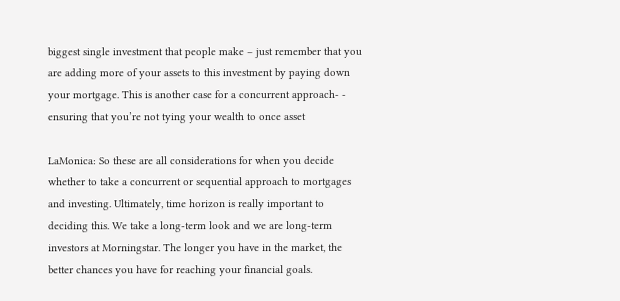biggest single investment that people make – just remember that you are adding more of your assets to this investment by paying down your mortgage. This is another case for a concurrent approach- - ensuring that you’re not tying your wealth to once asset

LaMonica: So these are all considerations for when you decide whether to take a concurrent or sequential approach to mortgages and investing. Ultimately, time horizon is really important to deciding this. We take a long-term look and we are long-term investors at Morningstar. The longer you have in the market, the better chances you have for reaching your financial goals.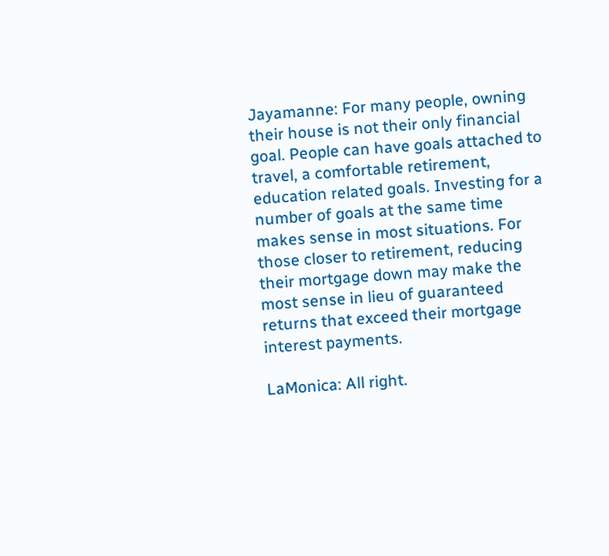Jayamanne: For many people, owning their house is not their only financial goal. People can have goals attached to travel, a comfortable retirement, education related goals. Investing for a number of goals at the same time makes sense in most situations. For those closer to retirement, reducing their mortgage down may make the most sense in lieu of guaranteed returns that exceed their mortgage interest payments.

LaMonica: All right.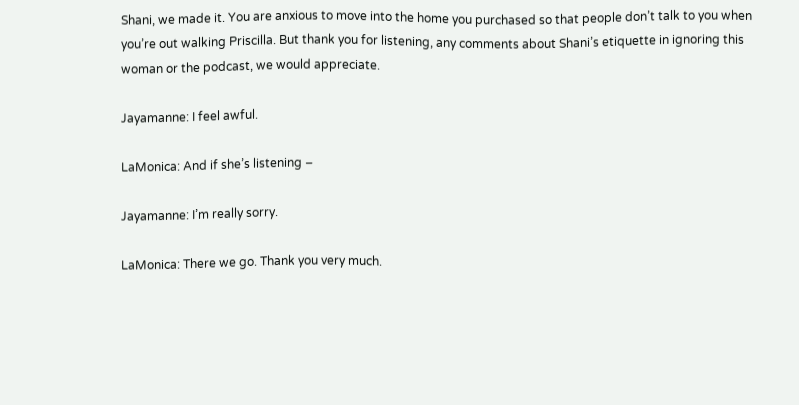Shani, we made it. You are anxious to move into the home you purchased so that people don’t talk to you when you’re out walking Priscilla. But thank you for listening, any comments about Shani’s etiquette in ignoring this woman or the podcast, we would appreciate.

Jayamanne: I feel awful.

LaMonica: And if she’s listening –

Jayamanne: I’m really sorry.

LaMonica: There we go. Thank you very much.